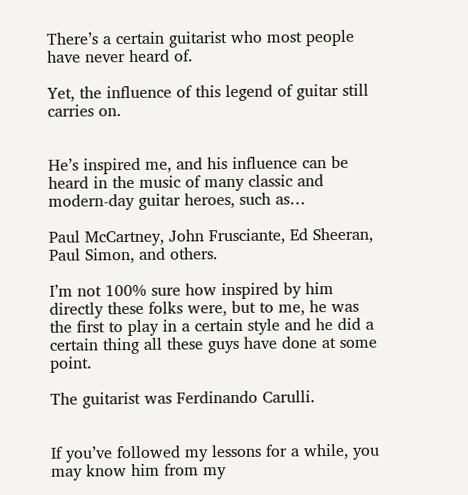There’s a certain guitarist who most people have never heard of.

Yet, the influence of this legend of guitar still carries on.


He’s inspired me, and his influence can be heard in the music of many classic and modern-day guitar heroes, such as…

Paul McCartney, John Frusciante, Ed Sheeran, Paul Simon, and others.

I’m not 100% sure how inspired by him directly these folks were, but to me, he was the first to play in a certain style and he did a certain thing all these guys have done at some point.

The guitarist was Ferdinando Carulli.


If you’ve followed my lessons for a while, you may know him from my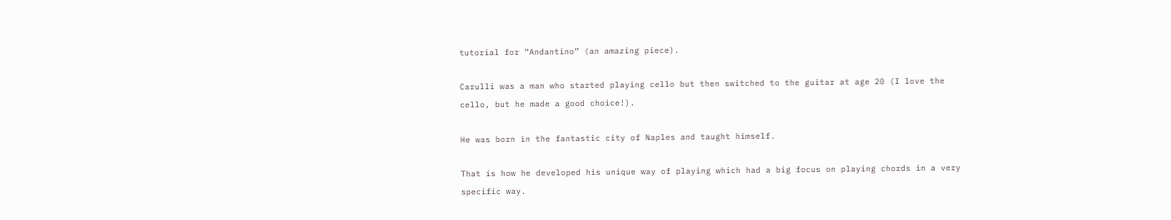tutorial for “Andantino” (an amazing piece).

Carulli was a man who started playing cello but then switched to the guitar at age 20 (I love the cello, but he made a good choice!).

He was born in the fantastic city of Naples and taught himself.

That is how he developed his unique way of playing which had a big focus on playing chords in a very specific way.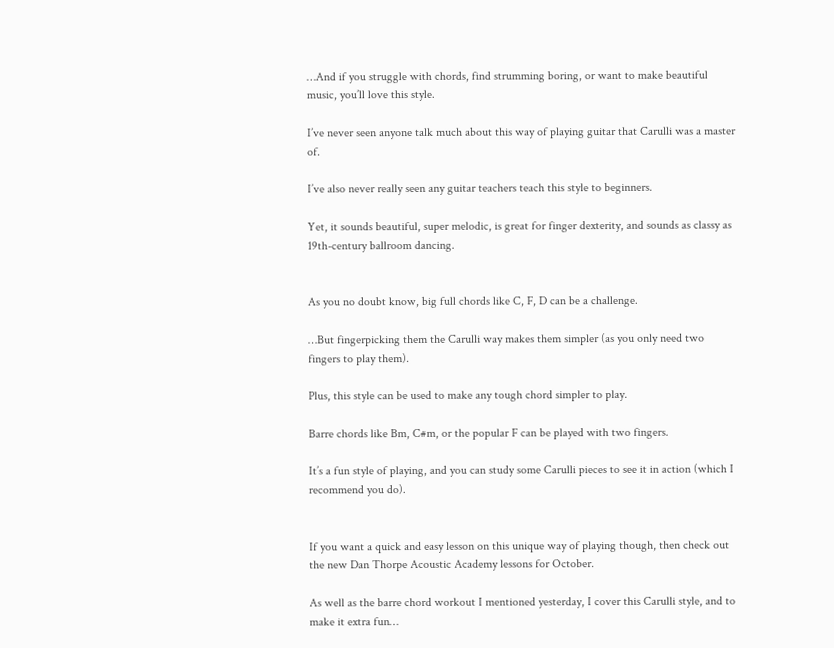…And if you struggle with chords, find strumming boring, or want to make beautiful music, you’ll love this style.

I’ve never seen anyone talk much about this way of playing guitar that Carulli was a master of.

I’ve also never really seen any guitar teachers teach this style to beginners.

Yet, it sounds beautiful, super melodic, is great for finger dexterity, and sounds as classy as 19th-century ballroom dancing.


As you no doubt know, big full chords like C, F, D can be a challenge.

…But fingerpicking them the Carulli way makes them simpler (as you only need two fingers to play them).

Plus, this style can be used to make any tough chord simpler to play.

Barre chords like Bm, C#m, or the popular F can be played with two fingers.

It’s a fun style of playing, and you can study some Carulli pieces to see it in action (which I recommend you do).


If you want a quick and easy lesson on this unique way of playing though, then check out the new Dan Thorpe Acoustic Academy lessons for October.

As well as the barre chord workout I mentioned yesterday, I cover this Carulli style, and to make it extra fun…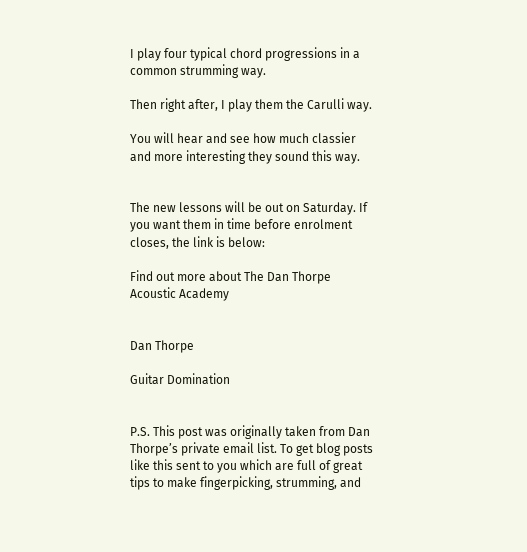I play four typical chord progressions in a common strumming way.

Then right after, I play them the Carulli way.

You will hear and see how much classier and more interesting they sound this way.


The new lessons will be out on Saturday. If you want them in time before enrolment closes, the link is below:

Find out more about The Dan Thorpe Acoustic Academy


Dan Thorpe

Guitar Domination


P.S. This post was originally taken from Dan Thorpe’s private email list. To get blog posts like this sent to you which are full of great tips to make fingerpicking, strumming, and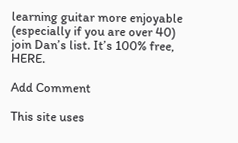learning guitar more enjoyable (especially if you are over 40) join Dan’s list. It’s 100% free, HERE.

Add Comment

This site uses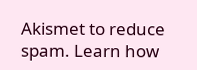Akismet to reduce spam. Learn how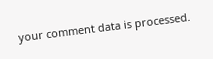your comment data is processed.